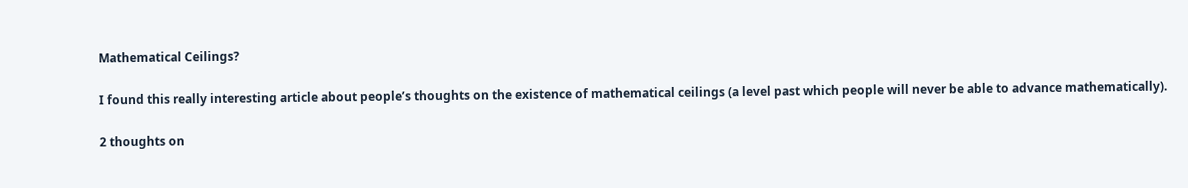Mathematical Ceilings?

I found this really interesting article about people’s thoughts on the existence of mathematical ceilings (a level past which people will never be able to advance mathematically).

2 thoughts on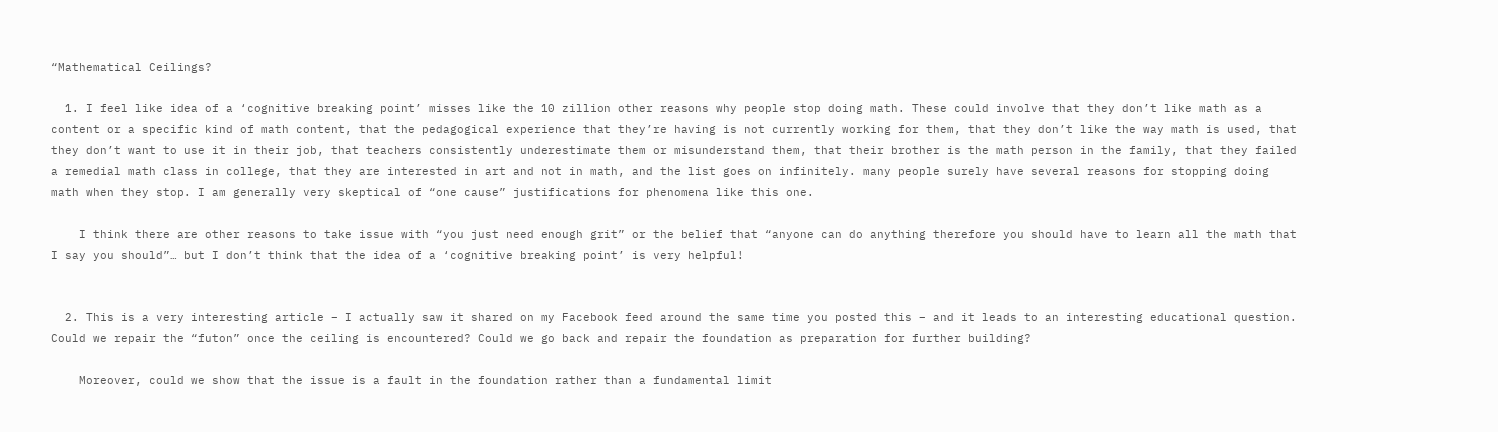“Mathematical Ceilings?

  1. I feel like idea of a ‘cognitive breaking point’ misses like the 10 zillion other reasons why people stop doing math. These could involve that they don’t like math as a content or a specific kind of math content, that the pedagogical experience that they’re having is not currently working for them, that they don’t like the way math is used, that they don’t want to use it in their job, that teachers consistently underestimate them or misunderstand them, that their brother is the math person in the family, that they failed a remedial math class in college, that they are interested in art and not in math, and the list goes on infinitely. many people surely have several reasons for stopping doing math when they stop. I am generally very skeptical of “one cause” justifications for phenomena like this one.

    I think there are other reasons to take issue with “you just need enough grit” or the belief that “anyone can do anything therefore you should have to learn all the math that I say you should”… but I don’t think that the idea of a ‘cognitive breaking point’ is very helpful!


  2. This is a very interesting article – I actually saw it shared on my Facebook feed around the same time you posted this – and it leads to an interesting educational question. Could we repair the “futon” once the ceiling is encountered? Could we go back and repair the foundation as preparation for further building?

    Moreover, could we show that the issue is a fault in the foundation rather than a fundamental limit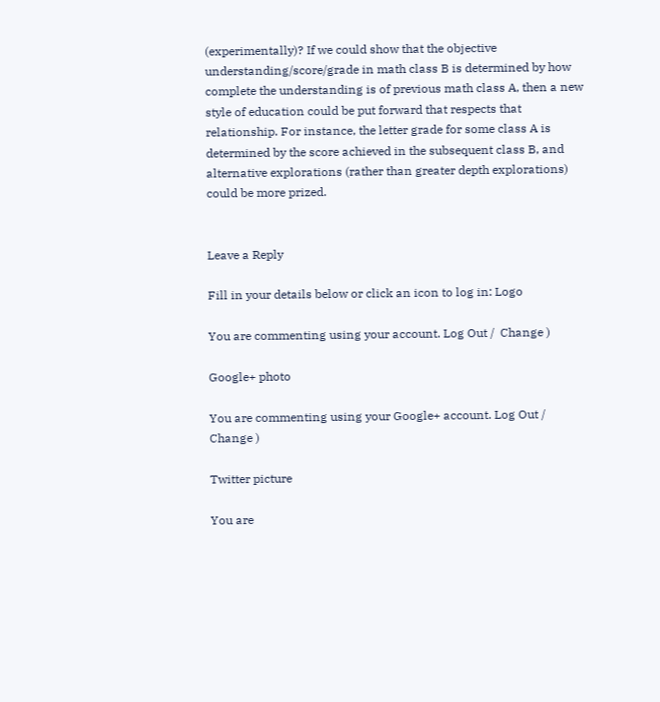(experimentally)? If we could show that the objective understanding/score/grade in math class B is determined by how complete the understanding is of previous math class A, then a new style of education could be put forward that respects that relationship. For instance, the letter grade for some class A is determined by the score achieved in the subsequent class B, and alternative explorations (rather than greater depth explorations) could be more prized.


Leave a Reply

Fill in your details below or click an icon to log in: Logo

You are commenting using your account. Log Out /  Change )

Google+ photo

You are commenting using your Google+ account. Log Out /  Change )

Twitter picture

You are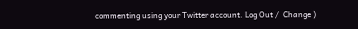commenting using your Twitter account. Log Out /  Change )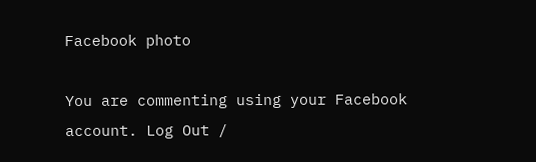Facebook photo

You are commenting using your Facebook account. Log Out /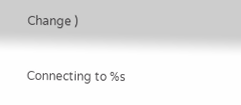Change )


Connecting to %s